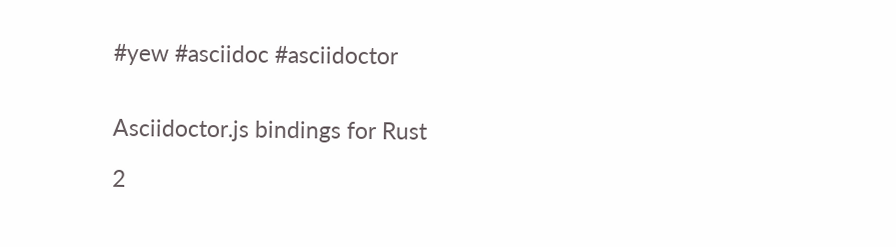#yew #asciidoc #asciidoctor


Asciidoctor.js bindings for Rust

2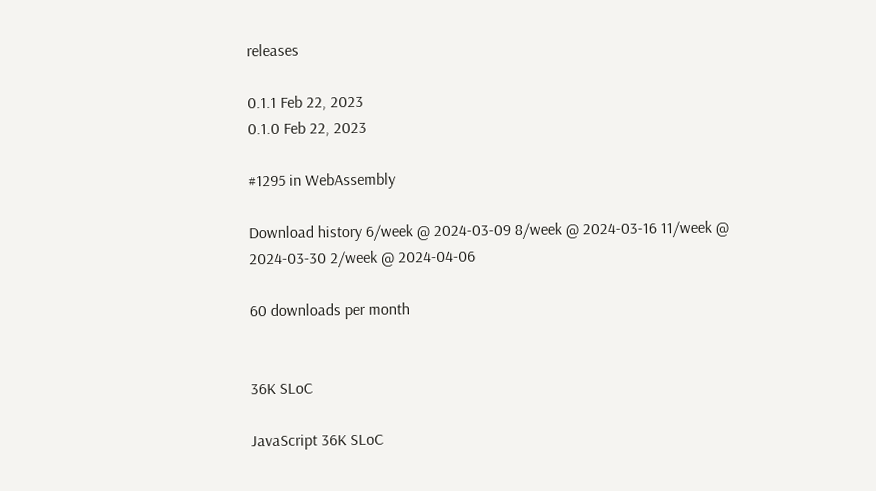releases

0.1.1 Feb 22, 2023
0.1.0 Feb 22, 2023

#1295 in WebAssembly

Download history 6/week @ 2024-03-09 8/week @ 2024-03-16 11/week @ 2024-03-30 2/week @ 2024-04-06

60 downloads per month


36K SLoC

JavaScript 36K SLoC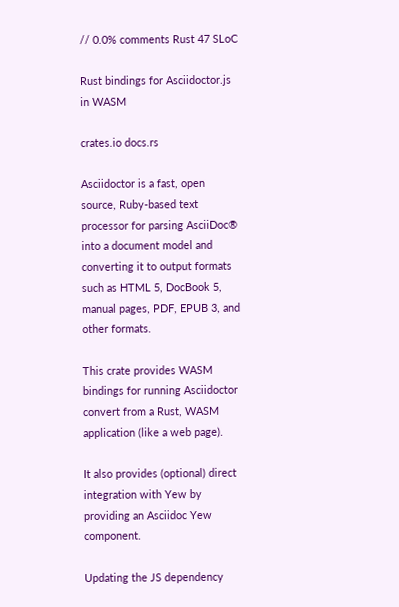// 0.0% comments Rust 47 SLoC

Rust bindings for Asciidoctor.js in WASM

crates.io docs.rs

Asciidoctor is a fast, open source, Ruby-based text processor for parsing AsciiDoc® into a document model and converting it to output formats such as HTML 5, DocBook 5, manual pages, PDF, EPUB 3, and other formats.

This crate provides WASM bindings for running Asciidoctor convert from a Rust, WASM application (like a web page).

It also provides (optional) direct integration with Yew by providing an Asciidoc Yew component.

Updating the JS dependency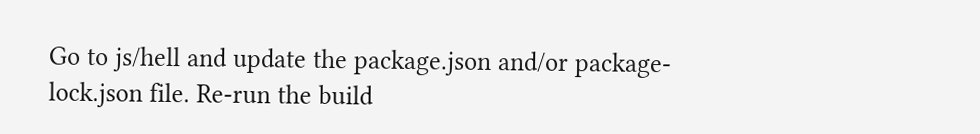Go to js/hell and update the package.json and/or package-lock.json file. Re-run the build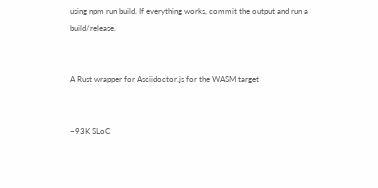using npm run build. If everything works, commit the output and run a build/release.


A Rust wrapper for Asciidoctor.js for the WASM target


~93K SLoC